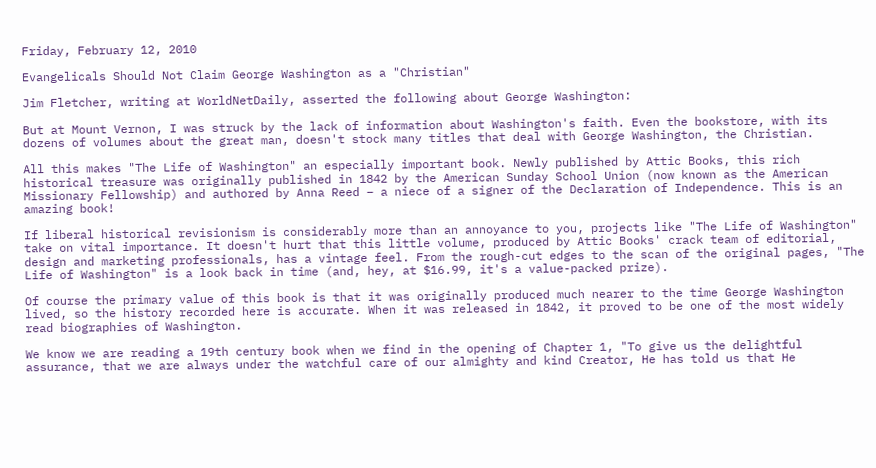Friday, February 12, 2010

Evangelicals Should Not Claim George Washington as a "Christian"

Jim Fletcher, writing at WorldNetDaily, asserted the following about George Washington:

But at Mount Vernon, I was struck by the lack of information about Washington's faith. Even the bookstore, with its dozens of volumes about the great man, doesn't stock many titles that deal with George Washington, the Christian.

All this makes "The Life of Washington" an especially important book. Newly published by Attic Books, this rich historical treasure was originally published in 1842 by the American Sunday School Union (now known as the American Missionary Fellowship) and authored by Anna Reed – a niece of a signer of the Declaration of Independence. This is an amazing book!

If liberal historical revisionism is considerably more than an annoyance to you, projects like "The Life of Washington" take on vital importance. It doesn't hurt that this little volume, produced by Attic Books' crack team of editorial, design and marketing professionals, has a vintage feel. From the rough-cut edges to the scan of the original pages, "The Life of Washington" is a look back in time (and, hey, at $16.99, it's a value-packed prize).

Of course the primary value of this book is that it was originally produced much nearer to the time George Washington lived, so the history recorded here is accurate. When it was released in 1842, it proved to be one of the most widely read biographies of Washington.

We know we are reading a 19th century book when we find in the opening of Chapter 1, "To give us the delightful assurance, that we are always under the watchful care of our almighty and kind Creator, He has told us that He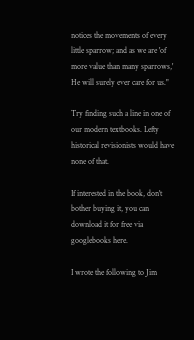notices the movements of every little sparrow; and as we are 'of more value than many sparrows,' He will surely ever care for us."

Try finding such a line in one of our modern textbooks. Lefty historical revisionists would have none of that.

If interested in the book, don't bother buying it, you can download it for free via googlebooks here.

I wrote the following to Jim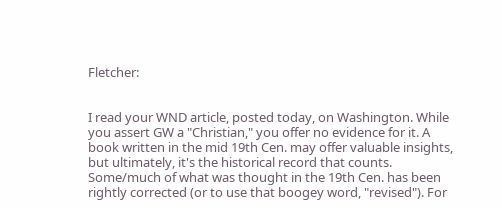Fletcher:


I read your WND article, posted today, on Washington. While you assert GW a "Christian," you offer no evidence for it. A book written in the mid 19th Cen. may offer valuable insights, but ultimately, it's the historical record that counts. Some/much of what was thought in the 19th Cen. has been rightly corrected (or to use that boogey word, "revised"). For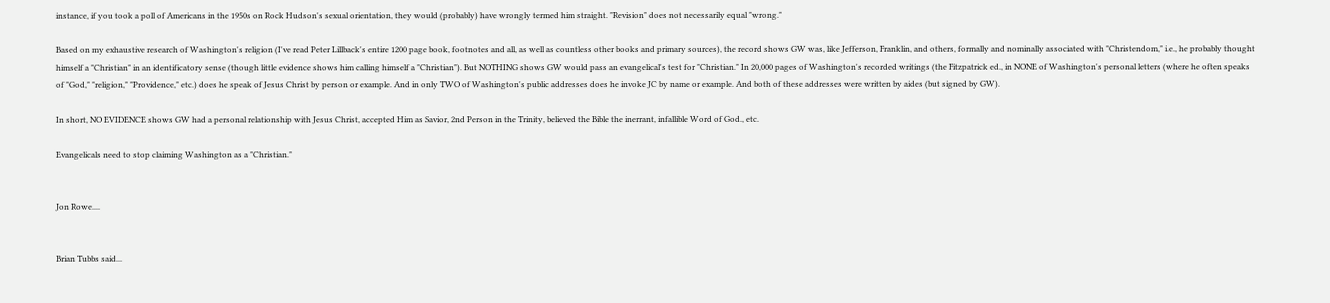instance, if you took a poll of Americans in the 1950s on Rock Hudson's sexual orientation, they would (probably) have wrongly termed him straight. "Revision" does not necessarily equal "wrong."

Based on my exhaustive research of Washington's religion (I've read Peter Lillback's entire 1200 page book, footnotes and all, as well as countless other books and primary sources), the record shows GW was, like Jefferson, Franklin, and others, formally and nominally associated with "Christendom," i.e., he probably thought himself a "Christian" in an identificatory sense (though little evidence shows him calling himself a "Christian"). But NOTHING shows GW would pass an evangelical's test for "Christian." In 20,000 pages of Washington's recorded writings (the Fitzpatrick ed., in NONE of Washington's personal letters (where he often speaks of "God," "religion," "Providence," etc.) does he speak of Jesus Christ by person or example. And in only TWO of Washington's public addresses does he invoke JC by name or example. And both of these addresses were written by aides (but signed by GW).

In short, NO EVIDENCE shows GW had a personal relationship with Jesus Christ, accepted Him as Savior, 2nd Person in the Trinity, believed the Bible the inerrant, infallible Word of God., etc.

Evangelicals need to stop claiming Washington as a "Christian."


Jon Rowe....


Brian Tubbs said...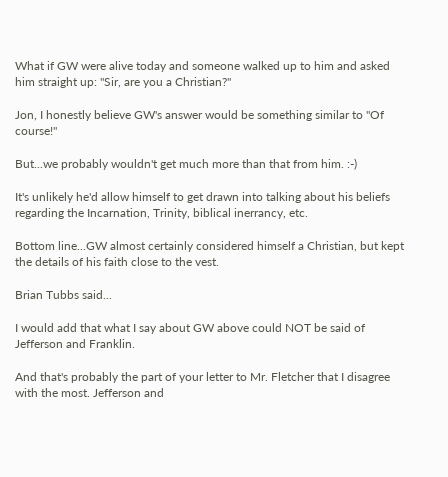What if GW were alive today and someone walked up to him and asked him straight up: "Sir, are you a Christian?"

Jon, I honestly believe GW's answer would be something similar to "Of course!"

But...we probably wouldn't get much more than that from him. :-)

It's unlikely he'd allow himself to get drawn into talking about his beliefs regarding the Incarnation, Trinity, biblical inerrancy, etc.

Bottom line...GW almost certainly considered himself a Christian, but kept the details of his faith close to the vest.

Brian Tubbs said...

I would add that what I say about GW above could NOT be said of Jefferson and Franklin.

And that's probably the part of your letter to Mr. Fletcher that I disagree with the most. Jefferson and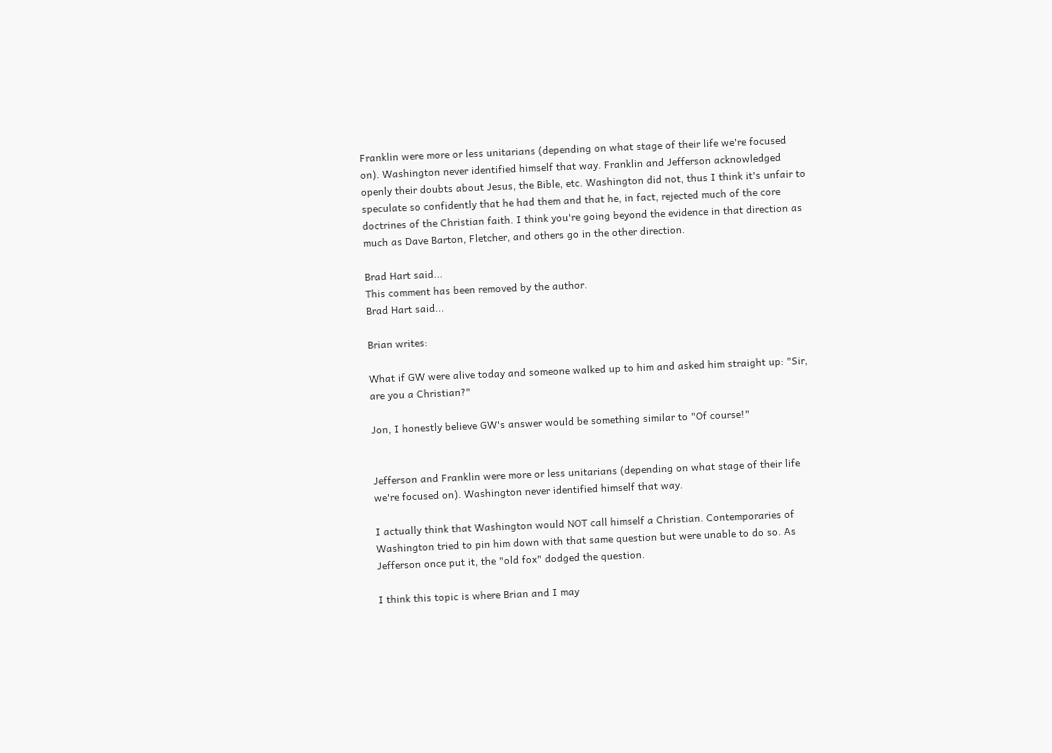Franklin were more or less unitarians (depending on what stage of their life we're focused on). Washington never identified himself that way. Franklin and Jefferson acknowledged openly their doubts about Jesus, the Bible, etc. Washington did not, thus I think it's unfair to speculate so confidently that he had them and that he, in fact, rejected much of the core doctrines of the Christian faith. I think you're going beyond the evidence in that direction as much as Dave Barton, Fletcher, and others go in the other direction.

Brad Hart said...
This comment has been removed by the author.
Brad Hart said...

Brian writes:

What if GW were alive today and someone walked up to him and asked him straight up: "Sir, are you a Christian?"

Jon, I honestly believe GW's answer would be something similar to "Of course!"


Jefferson and Franklin were more or less unitarians (depending on what stage of their life we're focused on). Washington never identified himself that way.

I actually think that Washington would NOT call himself a Christian. Contemporaries of Washington tried to pin him down with that same question but were unable to do so. As Jefferson once put it, the "old fox" dodged the question.

I think this topic is where Brian and I may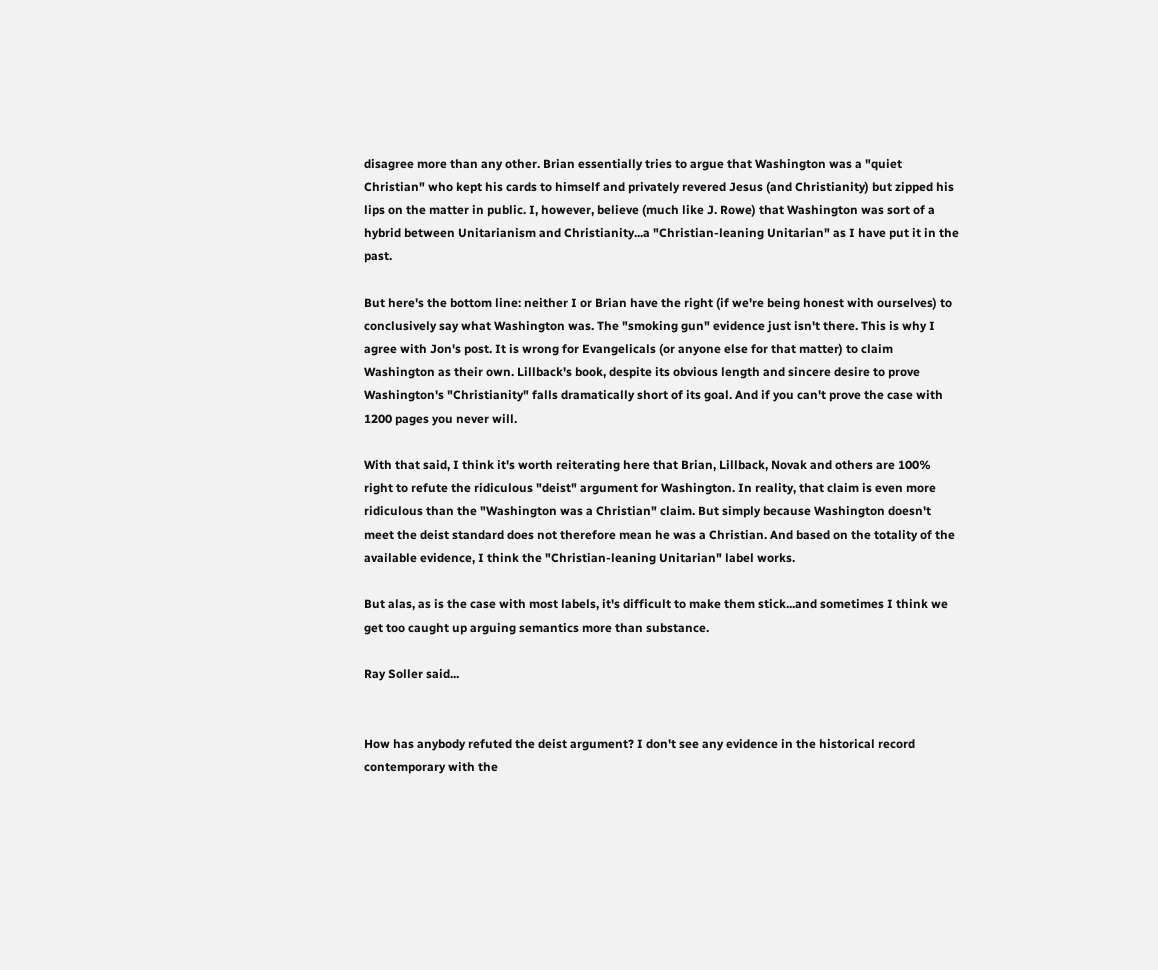disagree more than any other. Brian essentially tries to argue that Washington was a "quiet Christian" who kept his cards to himself and privately revered Jesus (and Christianity) but zipped his lips on the matter in public. I, however, believe (much like J. Rowe) that Washington was sort of a hybrid between Unitarianism and Christianity...a "Christian-leaning Unitarian" as I have put it in the past.

But here's the bottom line: neither I or Brian have the right (if we're being honest with ourselves) to conclusively say what Washington was. The "smoking gun" evidence just isn't there. This is why I agree with Jon's post. It is wrong for Evangelicals (or anyone else for that matter) to claim Washington as their own. Lillback's book, despite its obvious length and sincere desire to prove Washington's "Christianity" falls dramatically short of its goal. And if you can't prove the case with 1200 pages you never will.

With that said, I think it's worth reiterating here that Brian, Lillback, Novak and others are 100% right to refute the ridiculous "deist" argument for Washington. In reality, that claim is even more ridiculous than the "Washington was a Christian" claim. But simply because Washington doesn't meet the deist standard does not therefore mean he was a Christian. And based on the totality of the available evidence, I think the "Christian-leaning Unitarian" label works.

But alas, as is the case with most labels, it's difficult to make them stick...and sometimes I think we get too caught up arguing semantics more than substance.

Ray Soller said...


How has anybody refuted the deist argument? I don't see any evidence in the historical record contemporary with the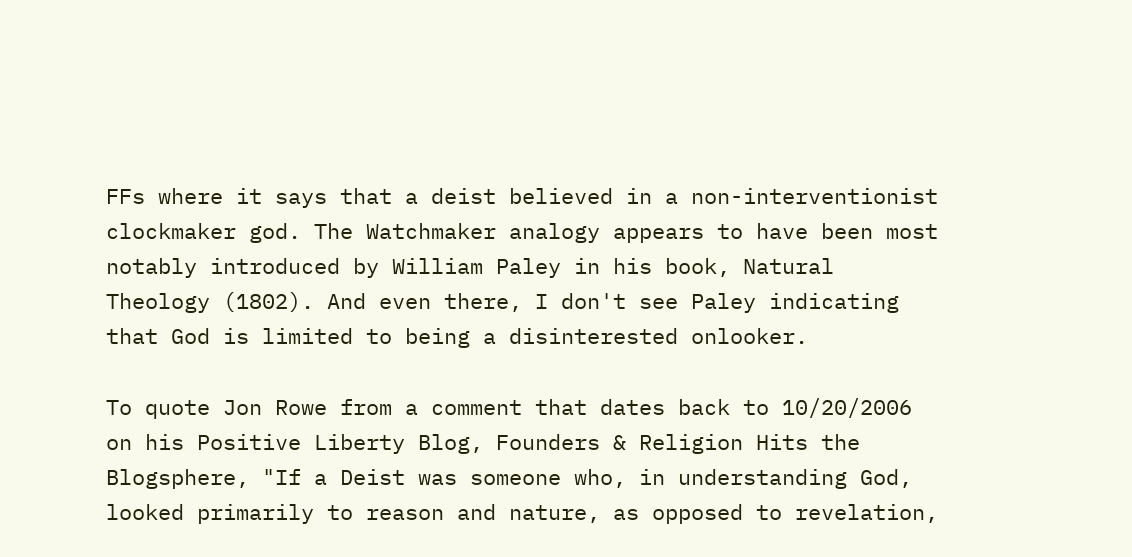FFs where it says that a deist believed in a non-interventionist clockmaker god. The Watchmaker analogy appears to have been most notably introduced by William Paley in his book, Natural Theology (1802). And even there, I don't see Paley indicating that God is limited to being a disinterested onlooker.

To quote Jon Rowe from a comment that dates back to 10/20/2006 on his Positive Liberty Blog, Founders & Religion Hits the Blogsphere, "If a Deist was someone who, in understanding God, looked primarily to reason and nature, as opposed to revelation,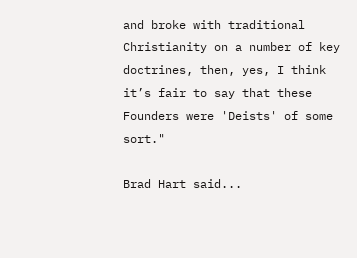and broke with traditional Christianity on a number of key doctrines, then, yes, I think it’s fair to say that these Founders were 'Deists' of some sort."

Brad Hart said...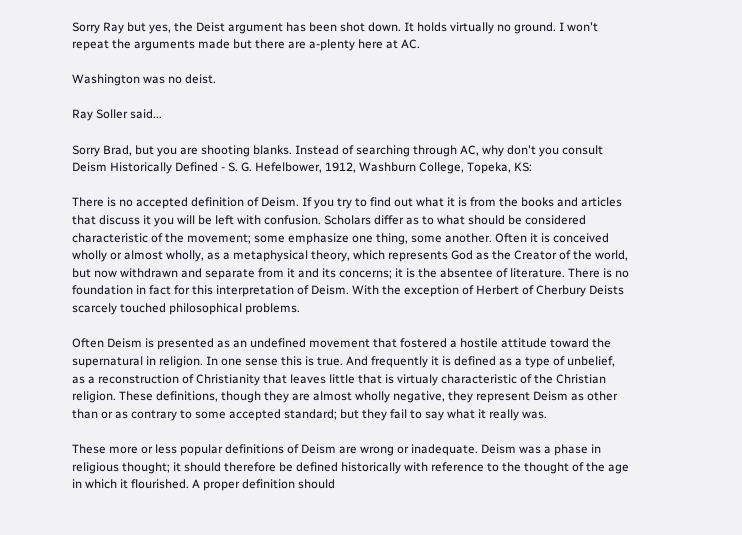Sorry Ray but yes, the Deist argument has been shot down. It holds virtually no ground. I won't repeat the arguments made but there are a-plenty here at AC.

Washington was no deist.

Ray Soller said...

Sorry Brad, but you are shooting blanks. Instead of searching through AC, why don't you consult
Deism Historically Defined - S. G. Hefelbower, 1912, Washburn College, Topeka, KS:

There is no accepted definition of Deism. If you try to find out what it is from the books and articles that discuss it you will be left with confusion. Scholars differ as to what should be considered characteristic of the movement; some emphasize one thing, some another. Often it is conceived wholly or almost wholly, as a metaphysical theory, which represents God as the Creator of the world, but now withdrawn and separate from it and its concerns; it is the absentee of literature. There is no foundation in fact for this interpretation of Deism. With the exception of Herbert of Cherbury Deists scarcely touched philosophical problems.

Often Deism is presented as an undefined movement that fostered a hostile attitude toward the supernatural in religion. In one sense this is true. And frequently it is defined as a type of unbelief, as a reconstruction of Christianity that leaves little that is virtualy characteristic of the Christian religion. These definitions, though they are almost wholly negative, they represent Deism as other than or as contrary to some accepted standard; but they fail to say what it really was.

These more or less popular definitions of Deism are wrong or inadequate. Deism was a phase in religious thought; it should therefore be defined historically with reference to the thought of the age in which it flourished. A proper definition should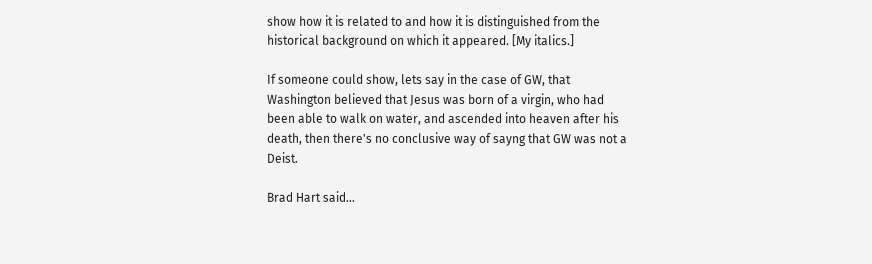show how it is related to and how it is distinguished from the historical background on which it appeared. [My italics.]

If someone could show, lets say in the case of GW, that Washington believed that Jesus was born of a virgin, who had been able to walk on water, and ascended into heaven after his death, then there's no conclusive way of sayng that GW was not a Deist.

Brad Hart said...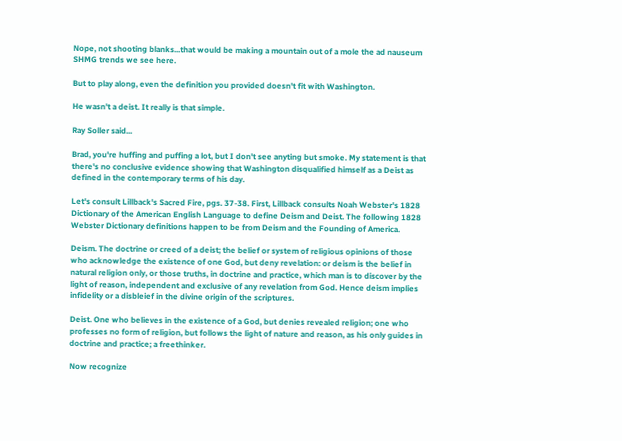Nope, not shooting blanks...that would be making a mountain out of a mole the ad nauseum SHMG trends we see here.

But to play along, even the definition you provided doesn't fit with Washington.

He wasn't a deist. It really is that simple.

Ray Soller said...

Brad, you're huffing and puffing a lot, but I don't see anyting but smoke. My statement is that there's no conclusive evidence showing that Washington disqualified himself as a Deist as defined in the contemporary terms of his day.

Let's consult Lillback's Sacred Fire, pgs. 37-38. First, Lillback consults Noah Webster's 1828 Dictionary of the American English Language to define Deism and Deist. The following 1828 Webster Dictionary definitions happen to be from Deism and the Founding of America.

Deism. The doctrine or creed of a deist; the belief or system of religious opinions of those who acknowledge the existence of one God, but deny revelation: or deism is the belief in natural religion only, or those truths, in doctrine and practice, which man is to discover by the light of reason, independent and exclusive of any revelation from God. Hence deism implies infidelity or a disbleief in the divine origin of the scriptures.

Deist. One who believes in the existence of a God, but denies revealed religion; one who professes no form of religion, but follows the light of nature and reason, as his only guides in doctrine and practice; a freethinker.

Now recognize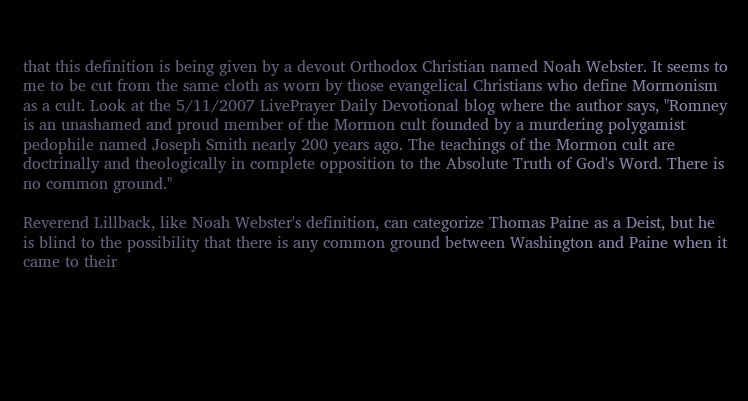that this definition is being given by a devout Orthodox Christian named Noah Webster. It seems to me to be cut from the same cloth as worn by those evangelical Christians who define Mormonism as a cult. Look at the 5/11/2007 LivePrayer Daily Devotional blog where the author says, "Romney is an unashamed and proud member of the Mormon cult founded by a murdering polygamist pedophile named Joseph Smith nearly 200 years ago. The teachings of the Mormon cult are doctrinally and theologically in complete opposition to the Absolute Truth of God's Word. There is no common ground."

Reverend Lillback, like Noah Webster's definition, can categorize Thomas Paine as a Deist, but he is blind to the possibility that there is any common ground between Washington and Paine when it came to their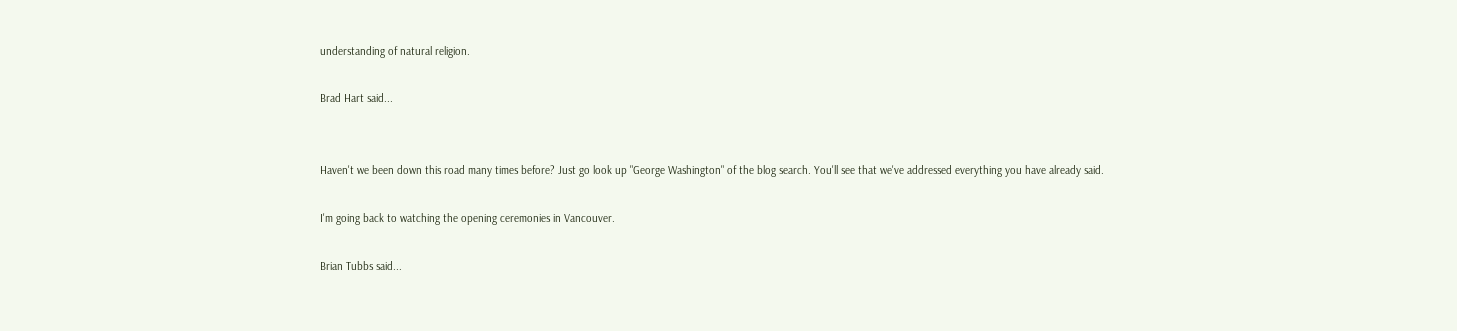understanding of natural religion.

Brad Hart said...


Haven't we been down this road many times before? Just go look up "George Washington" of the blog search. You'll see that we've addressed everything you have already said.

I'm going back to watching the opening ceremonies in Vancouver.

Brian Tubbs said...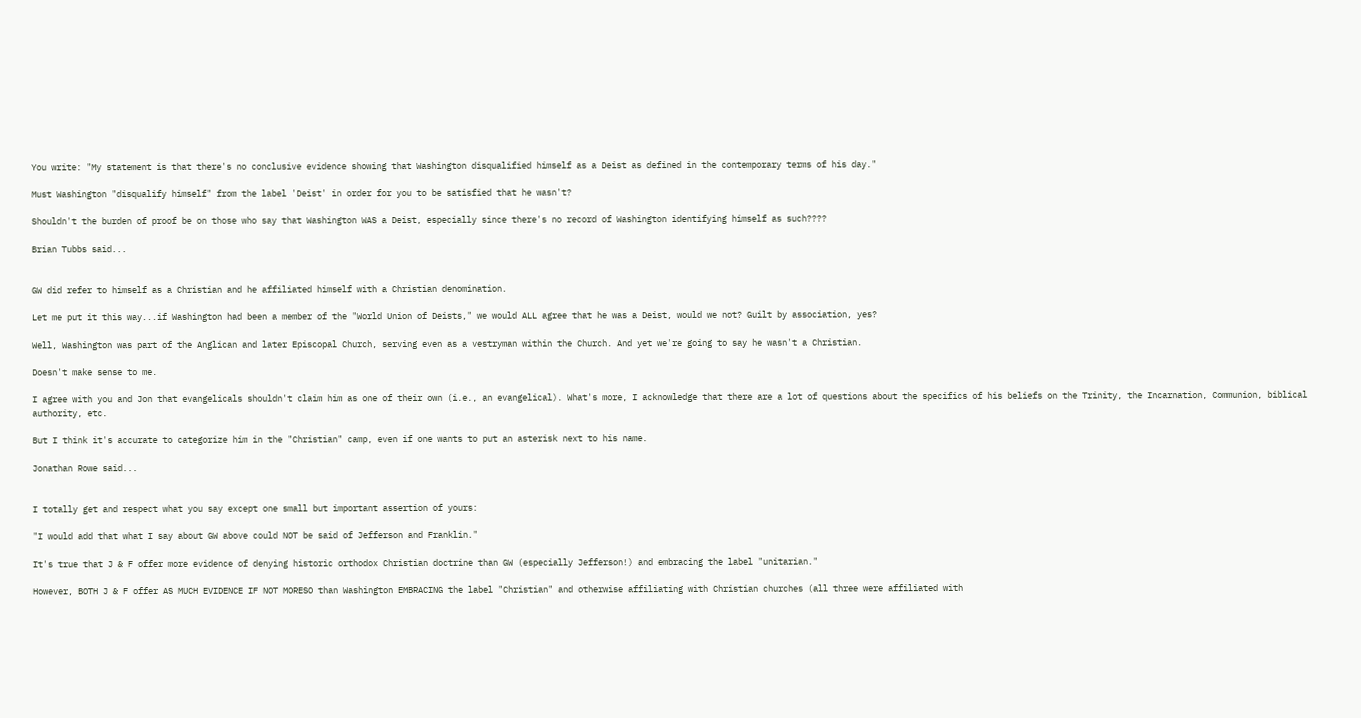You write: "My statement is that there's no conclusive evidence showing that Washington disqualified himself as a Deist as defined in the contemporary terms of his day."

Must Washington "disqualify himself" from the label 'Deist' in order for you to be satisfied that he wasn't?

Shouldn't the burden of proof be on those who say that Washington WAS a Deist, especially since there's no record of Washington identifying himself as such????

Brian Tubbs said...


GW did refer to himself as a Christian and he affiliated himself with a Christian denomination.

Let me put it this way...if Washington had been a member of the "World Union of Deists," we would ALL agree that he was a Deist, would we not? Guilt by association, yes?

Well, Washington was part of the Anglican and later Episcopal Church, serving even as a vestryman within the Church. And yet we're going to say he wasn't a Christian.

Doesn't make sense to me.

I agree with you and Jon that evangelicals shouldn't claim him as one of their own (i.e., an evangelical). What's more, I acknowledge that there are a lot of questions about the specifics of his beliefs on the Trinity, the Incarnation, Communion, biblical authority, etc.

But I think it's accurate to categorize him in the "Christian" camp, even if one wants to put an asterisk next to his name.

Jonathan Rowe said...


I totally get and respect what you say except one small but important assertion of yours:

"I would add that what I say about GW above could NOT be said of Jefferson and Franklin."

It's true that J & F offer more evidence of denying historic orthodox Christian doctrine than GW (especially Jefferson!) and embracing the label "unitarian."

However, BOTH J & F offer AS MUCH EVIDENCE IF NOT MORESO than Washington EMBRACING the label "Christian" and otherwise affiliating with Christian churches (all three were affiliated with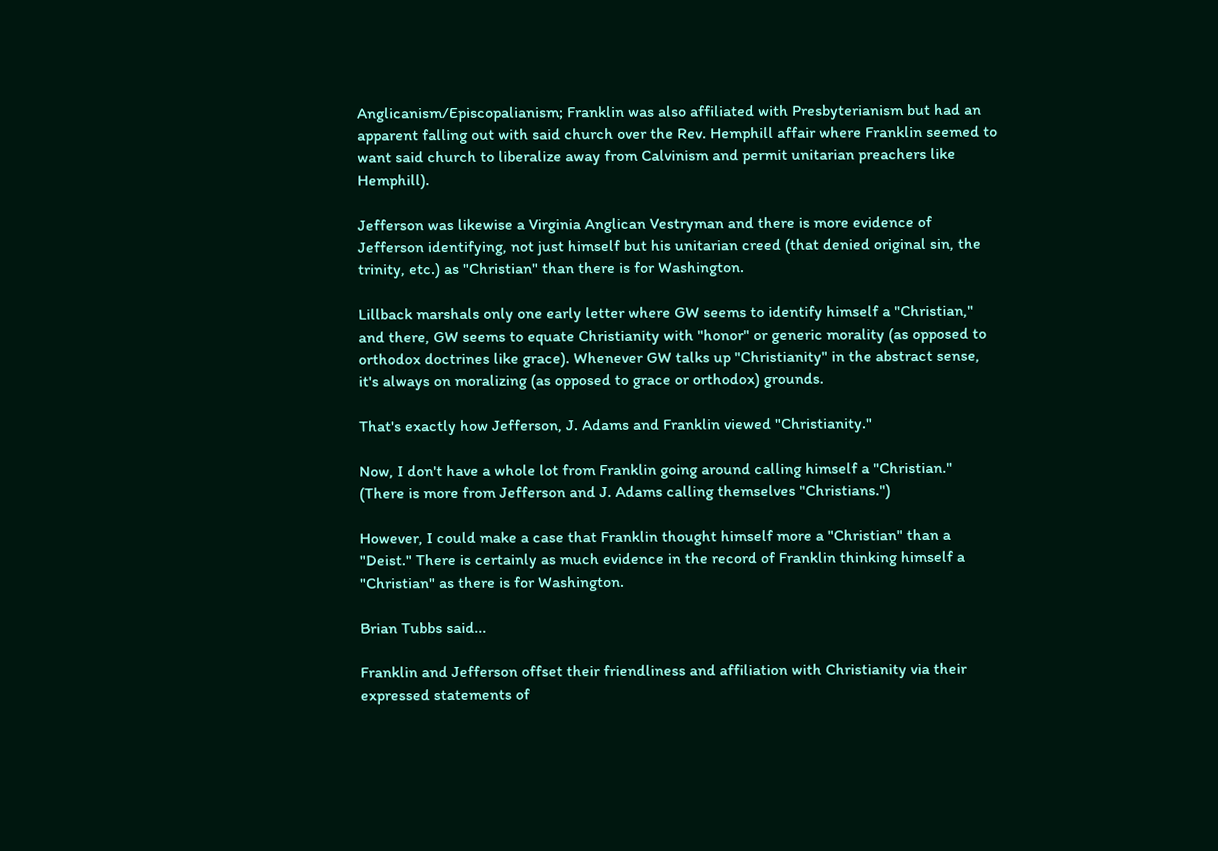Anglicanism/Episcopalianism; Franklin was also affiliated with Presbyterianism but had an apparent falling out with said church over the Rev. Hemphill affair where Franklin seemed to want said church to liberalize away from Calvinism and permit unitarian preachers like Hemphill).

Jefferson was likewise a Virginia Anglican Vestryman and there is more evidence of Jefferson identifying, not just himself but his unitarian creed (that denied original sin, the trinity, etc.) as "Christian" than there is for Washington.

Lillback marshals only one early letter where GW seems to identify himself a "Christian," and there, GW seems to equate Christianity with "honor" or generic morality (as opposed to orthodox doctrines like grace). Whenever GW talks up "Christianity" in the abstract sense, it's always on moralizing (as opposed to grace or orthodox) grounds.

That's exactly how Jefferson, J. Adams and Franklin viewed "Christianity."

Now, I don't have a whole lot from Franklin going around calling himself a "Christian." (There is more from Jefferson and J. Adams calling themselves "Christians.")

However, I could make a case that Franklin thought himself more a "Christian" than a "Deist." There is certainly as much evidence in the record of Franklin thinking himself a "Christian" as there is for Washington.

Brian Tubbs said...

Franklin and Jefferson offset their friendliness and affiliation with Christianity via their expressed statements of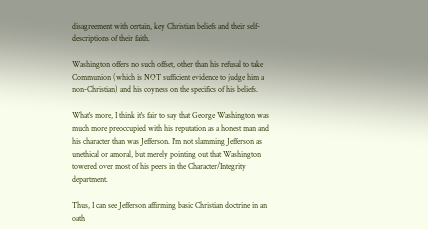disagreement with certain, key Christian beliefs and their self-descriptions of their faith.

Washington offers no such offset, other than his refusal to take Communion (which is NOT sufficient evidence to judge him a non-Christian) and his coyness on the specifics of his beliefs.

What's more, I think it's fair to say that George Washington was much more preoccupied with his reputation as a honest man and his character than was Jefferson. I'm not slamming Jefferson as unethical or amoral, but merely pointing out that Washington towered over most of his peers in the Character/Integrity department.

Thus, I can see Jefferson affirming basic Christian doctrine in an oath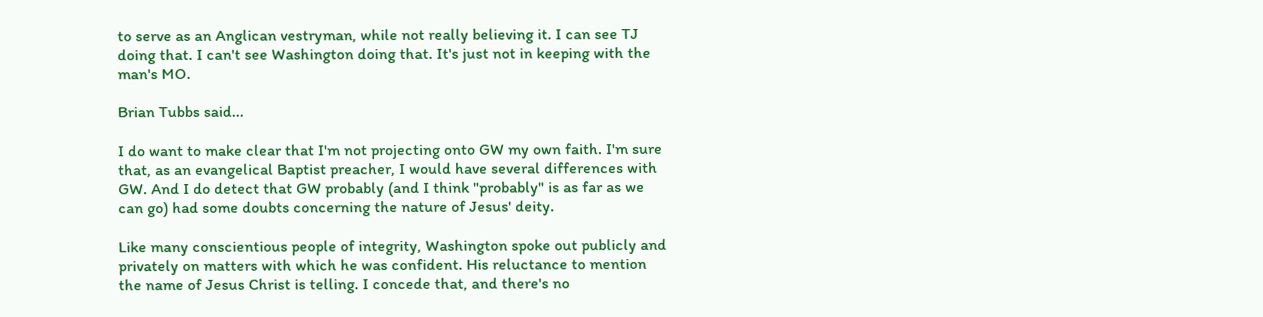to serve as an Anglican vestryman, while not really believing it. I can see TJ doing that. I can't see Washington doing that. It's just not in keeping with the man's MO.

Brian Tubbs said...

I do want to make clear that I'm not projecting onto GW my own faith. I'm sure that, as an evangelical Baptist preacher, I would have several differences with GW. And I do detect that GW probably (and I think "probably" is as far as we can go) had some doubts concerning the nature of Jesus' deity.

Like many conscientious people of integrity, Washington spoke out publicly and privately on matters with which he was confident. His reluctance to mention the name of Jesus Christ is telling. I concede that, and there's no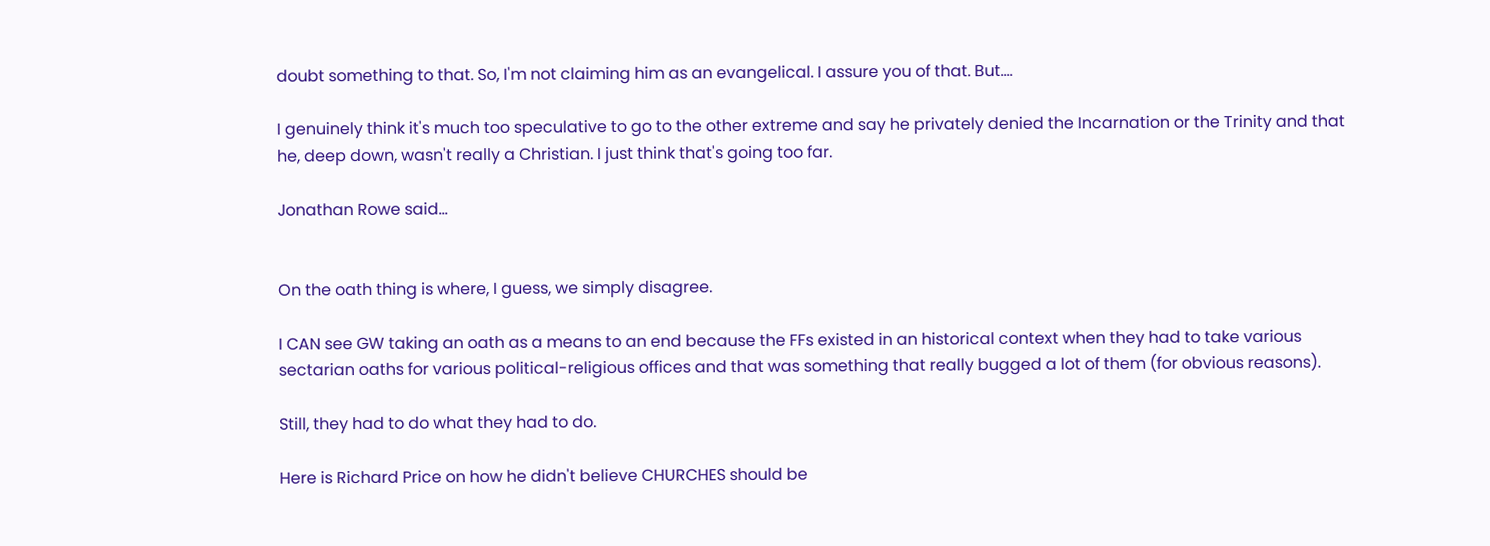doubt something to that. So, I'm not claiming him as an evangelical. I assure you of that. But....

I genuinely think it's much too speculative to go to the other extreme and say he privately denied the Incarnation or the Trinity and that he, deep down, wasn't really a Christian. I just think that's going too far.

Jonathan Rowe said...


On the oath thing is where, I guess, we simply disagree.

I CAN see GW taking an oath as a means to an end because the FFs existed in an historical context when they had to take various sectarian oaths for various political-religious offices and that was something that really bugged a lot of them (for obvious reasons).

Still, they had to do what they had to do.

Here is Richard Price on how he didn't believe CHURCHES should be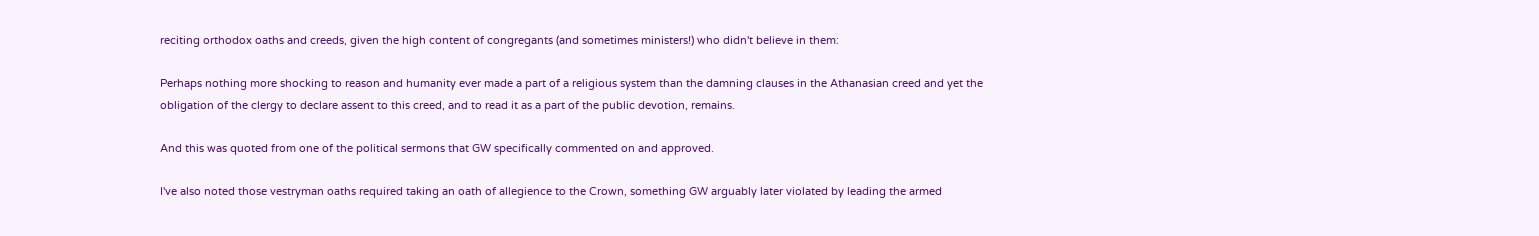reciting orthodox oaths and creeds, given the high content of congregants (and sometimes ministers!) who didn't believe in them:

Perhaps nothing more shocking to reason and humanity ever made a part of a religious system than the damning clauses in the Athanasian creed and yet the obligation of the clergy to declare assent to this creed, and to read it as a part of the public devotion, remains.

And this was quoted from one of the political sermons that GW specifically commented on and approved.

I've also noted those vestryman oaths required taking an oath of allegience to the Crown, something GW arguably later violated by leading the armed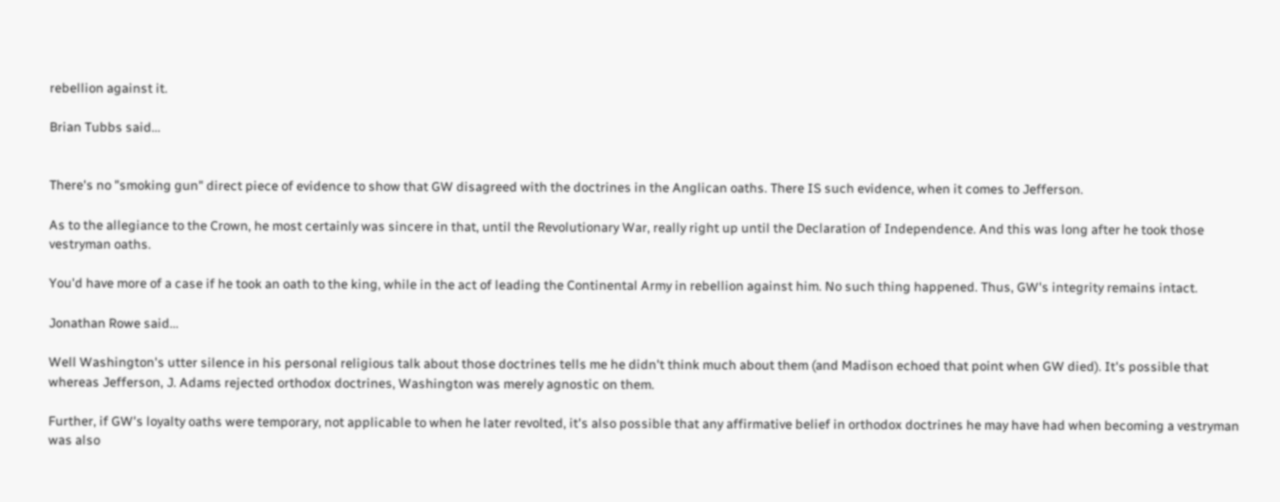rebellion against it.

Brian Tubbs said...


There's no "smoking gun" direct piece of evidence to show that GW disagreed with the doctrines in the Anglican oaths. There IS such evidence, when it comes to Jefferson.

As to the allegiance to the Crown, he most certainly was sincere in that, until the Revolutionary War, really right up until the Declaration of Independence. And this was long after he took those vestryman oaths.

You'd have more of a case if he took an oath to the king, while in the act of leading the Continental Army in rebellion against him. No such thing happened. Thus, GW's integrity remains intact.

Jonathan Rowe said...

Well Washington's utter silence in his personal religious talk about those doctrines tells me he didn't think much about them (and Madison echoed that point when GW died). It's possible that whereas Jefferson, J. Adams rejected orthodox doctrines, Washington was merely agnostic on them.

Further, if GW's loyalty oaths were temporary, not applicable to when he later revolted, it's also possible that any affirmative belief in orthodox doctrines he may have had when becoming a vestryman was also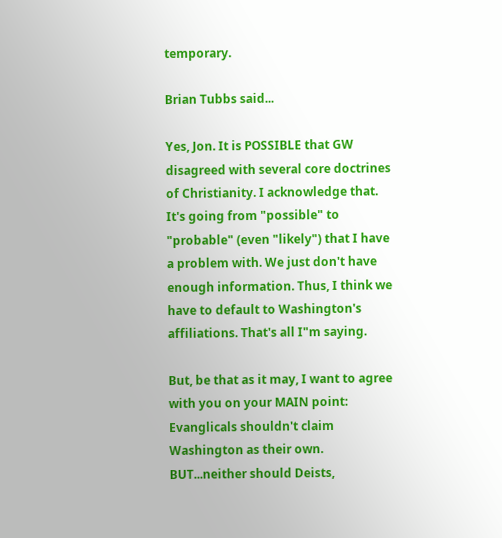temporary.

Brian Tubbs said...

Yes, Jon. It is POSSIBLE that GW disagreed with several core doctrines of Christianity. I acknowledge that. It's going from "possible" to "probable" (even "likely") that I have a problem with. We just don't have enough information. Thus, I think we have to default to Washington's affiliations. That's all I"m saying.

But, be that as it may, I want to agree with you on your MAIN point: Evanglicals shouldn't claim Washington as their own. BUT...neither should Deists,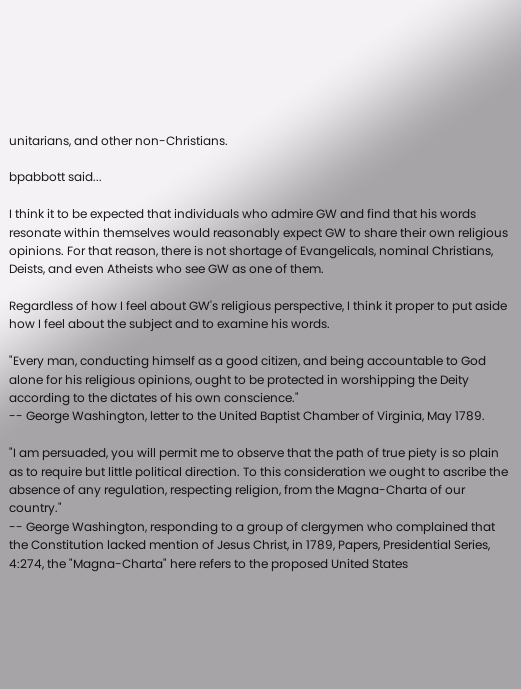unitarians, and other non-Christians.

bpabbott said...

I think it to be expected that individuals who admire GW and find that his words resonate within themselves would reasonably expect GW to share their own religious opinions. For that reason, there is not shortage of Evangelicals, nominal Christians, Deists, and even Atheists who see GW as one of them.

Regardless of how I feel about GW's religious perspective, I think it proper to put aside how I feel about the subject and to examine his words.

"Every man, conducting himself as a good citizen, and being accountable to God alone for his religious opinions, ought to be protected in worshipping the Deity according to the dictates of his own conscience."
-- George Washington, letter to the United Baptist Chamber of Virginia, May 1789.

"I am persuaded, you will permit me to observe that the path of true piety is so plain as to require but little political direction. To this consideration we ought to ascribe the absence of any regulation, respecting religion, from the Magna-Charta of our country."
-- George Washington, responding to a group of clergymen who complained that the Constitution lacked mention of Jesus Christ, in 1789, Papers, Presidential Series, 4:274, the "Magna-Charta" here refers to the proposed United States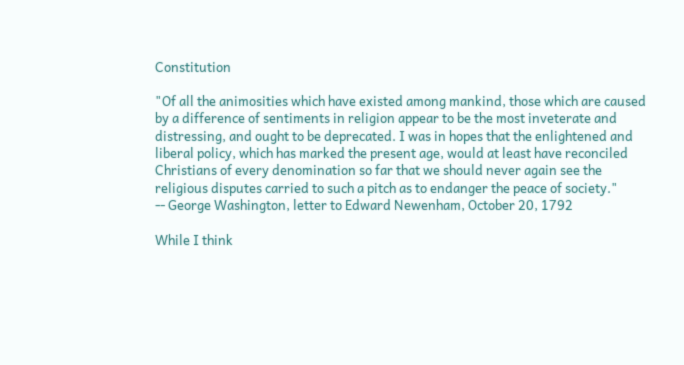Constitution

"Of all the animosities which have existed among mankind, those which are caused by a difference of sentiments in religion appear to be the most inveterate and distressing, and ought to be deprecated. I was in hopes that the enlightened and liberal policy, which has marked the present age, would at least have reconciled Christians of every denomination so far that we should never again see the religious disputes carried to such a pitch as to endanger the peace of society."
-- George Washington, letter to Edward Newenham, October 20, 1792

While I think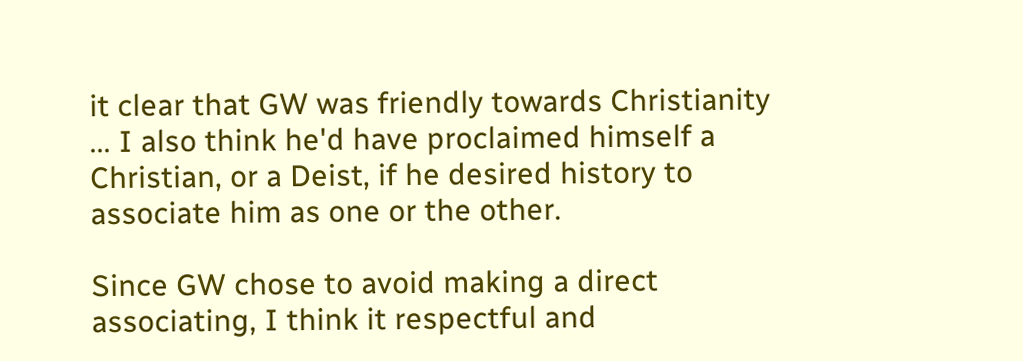it clear that GW was friendly towards Christianity ... I also think he'd have proclaimed himself a Christian, or a Deist, if he desired history to associate him as one or the other.

Since GW chose to avoid making a direct associating, I think it respectful and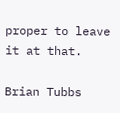proper to leave it at that.

Brian Tubbs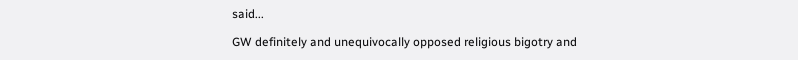said...

GW definitely and unequivocally opposed religious bigotry and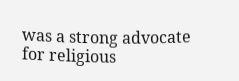was a strong advocate for religious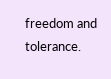freedom and tolerance.